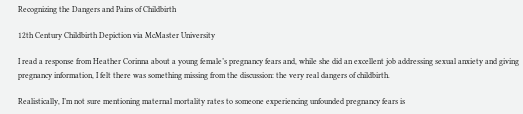Recognizing the Dangers and Pains of Childbirth

12th Century Childbirth Depiction via McMaster University

I read a response from Heather Corinna about a young female’s pregnancy fears and, while she did an excellent job addressing sexual anxiety and giving pregnancy information, I felt there was something missing from the discussion: the very real dangers of childbirth.

Realistically, I’m not sure mentioning maternal mortality rates to someone experiencing unfounded pregnancy fears is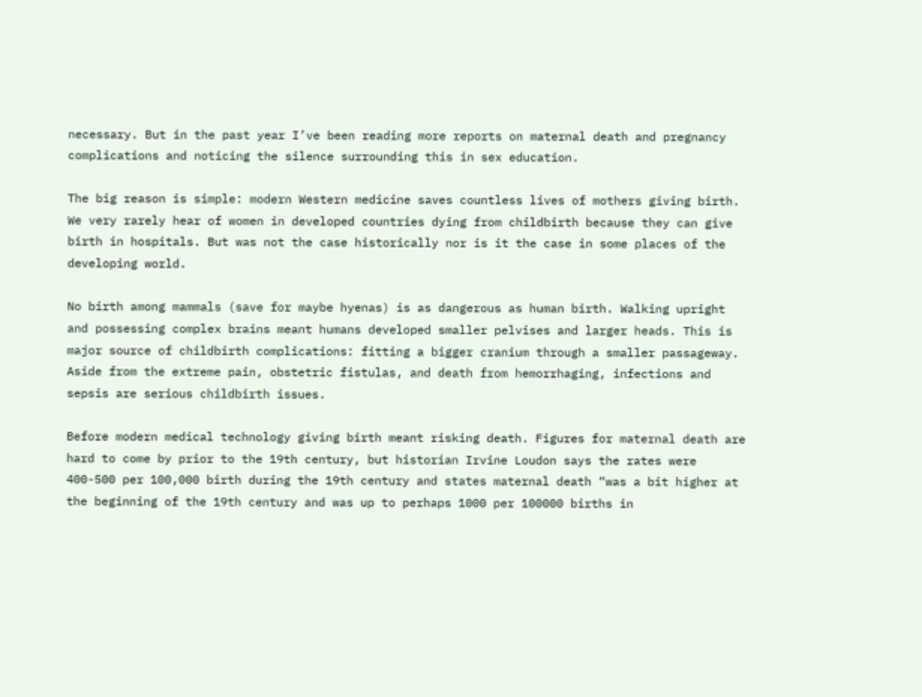necessary. But in the past year I’ve been reading more reports on maternal death and pregnancy complications and noticing the silence surrounding this in sex education.

The big reason is simple: modern Western medicine saves countless lives of mothers giving birth. We very rarely hear of women in developed countries dying from childbirth because they can give birth in hospitals. But was not the case historically nor is it the case in some places of the developing world.

No birth among mammals (save for maybe hyenas) is as dangerous as human birth. Walking upright and possessing complex brains meant humans developed smaller pelvises and larger heads. This is major source of childbirth complications: fitting a bigger cranium through a smaller passageway. Aside from the extreme pain, obstetric fistulas, and death from hemorrhaging, infections and sepsis are serious childbirth issues.

Before modern medical technology giving birth meant risking death. Figures for maternal death are hard to come by prior to the 19th century, but historian Irvine Loudon says the rates were 400-500 per 100,000 birth during the 19th century and states maternal death “was a bit higher at the beginning of the 19th century and was up to perhaps 1000 per 100000 births in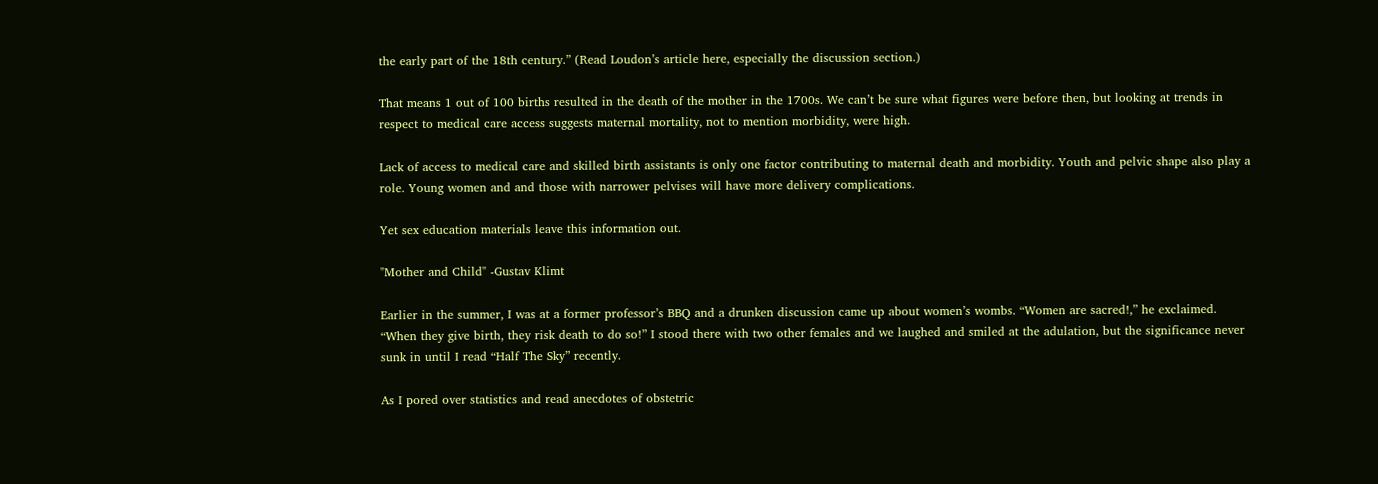the early part of the 18th century.” (Read Loudon’s article here, especially the discussion section.)

That means 1 out of 100 births resulted in the death of the mother in the 1700s. We can’t be sure what figures were before then, but looking at trends in respect to medical care access suggests maternal mortality, not to mention morbidity, were high.

Lack of access to medical care and skilled birth assistants is only one factor contributing to maternal death and morbidity. Youth and pelvic shape also play a role. Young women and and those with narrower pelvises will have more delivery complications.

Yet sex education materials leave this information out.

"Mother and Child" -Gustav Klimt

Earlier in the summer, I was at a former professor’s BBQ and a drunken discussion came up about women’s wombs. “Women are sacred!,” he exclaimed. “When they give birth, they risk death to do so!” I stood there with two other females and we laughed and smiled at the adulation, but the significance never sunk in until I read “Half The Sky” recently.

As I pored over statistics and read anecdotes of obstetric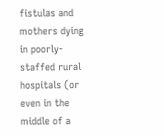fistulas and mothers dying in poorly-staffed rural hospitals (or even in the middle of a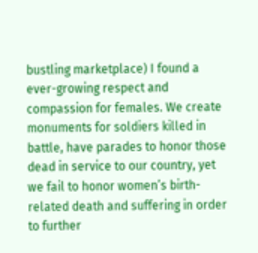bustling marketplace) I found a ever-growing respect and compassion for females. We create monuments for soldiers killed in battle, have parades to honor those dead in service to our country, yet we fail to honor women’s birth-related death and suffering in order to further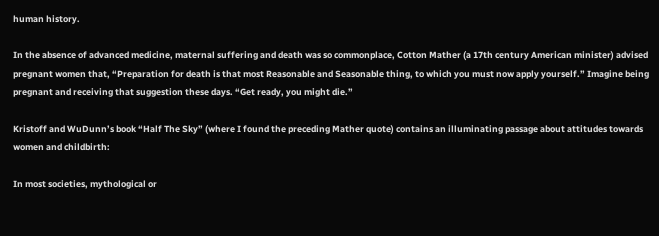human history.

In the absence of advanced medicine, maternal suffering and death was so commonplace, Cotton Mather (a 17th century American minister) advised pregnant women that, “Preparation for death is that most Reasonable and Seasonable thing, to which you must now apply yourself.” Imagine being pregnant and receiving that suggestion these days. “Get ready, you might die.”

Kristoff and WuDunn’s book “Half The Sky” (where I found the preceding Mather quote) contains an illuminating passage about attitudes towards women and childbirth:

In most societies, mythological or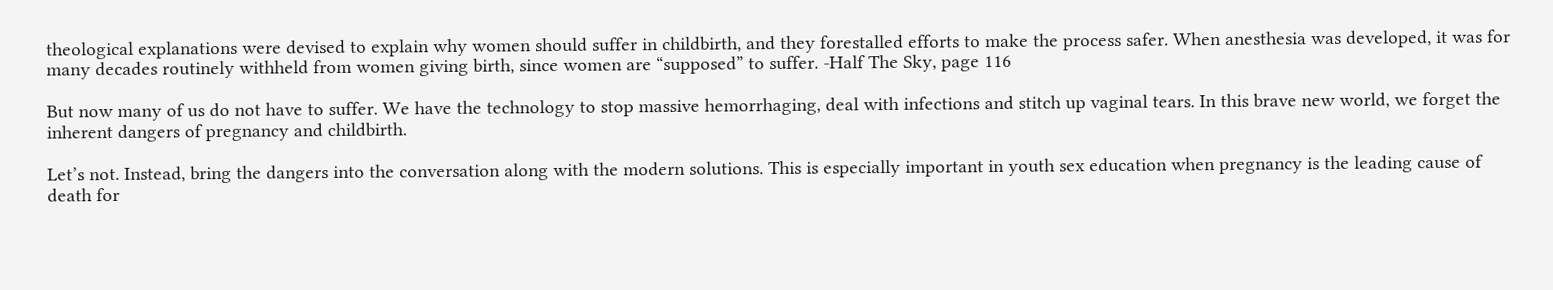theological explanations were devised to explain why women should suffer in childbirth, and they forestalled efforts to make the process safer. When anesthesia was developed, it was for many decades routinely withheld from women giving birth, since women are “supposed” to suffer. -Half The Sky, page 116

But now many of us do not have to suffer. We have the technology to stop massive hemorrhaging, deal with infections and stitch up vaginal tears. In this brave new world, we forget the inherent dangers of pregnancy and childbirth.

Let’s not. Instead, bring the dangers into the conversation along with the modern solutions. This is especially important in youth sex education when pregnancy is the leading cause of death for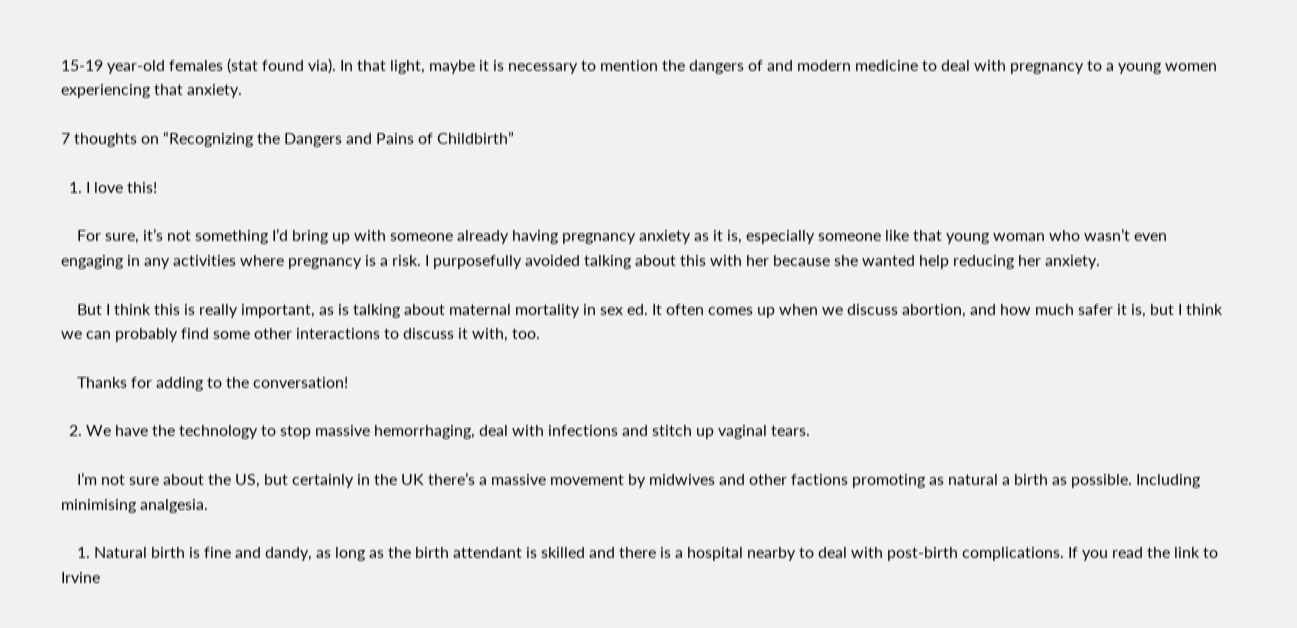15-19 year-old females (stat found via). In that light, maybe it is necessary to mention the dangers of and modern medicine to deal with pregnancy to a young women experiencing that anxiety.

7 thoughts on “Recognizing the Dangers and Pains of Childbirth”

  1. I love this!

    For sure, it’s not something I’d bring up with someone already having pregnancy anxiety as it is, especially someone like that young woman who wasn’t even engaging in any activities where pregnancy is a risk. I purposefully avoided talking about this with her because she wanted help reducing her anxiety.

    But I think this is really important, as is talking about maternal mortality in sex ed. It often comes up when we discuss abortion, and how much safer it is, but I think we can probably find some other interactions to discuss it with, too.

    Thanks for adding to the conversation!

  2. We have the technology to stop massive hemorrhaging, deal with infections and stitch up vaginal tears.

    I’m not sure about the US, but certainly in the UK there’s a massive movement by midwives and other factions promoting as natural a birth as possible. Including minimising analgesia.

    1. Natural birth is fine and dandy, as long as the birth attendant is skilled and there is a hospital nearby to deal with post-birth complications. If you read the link to Irvine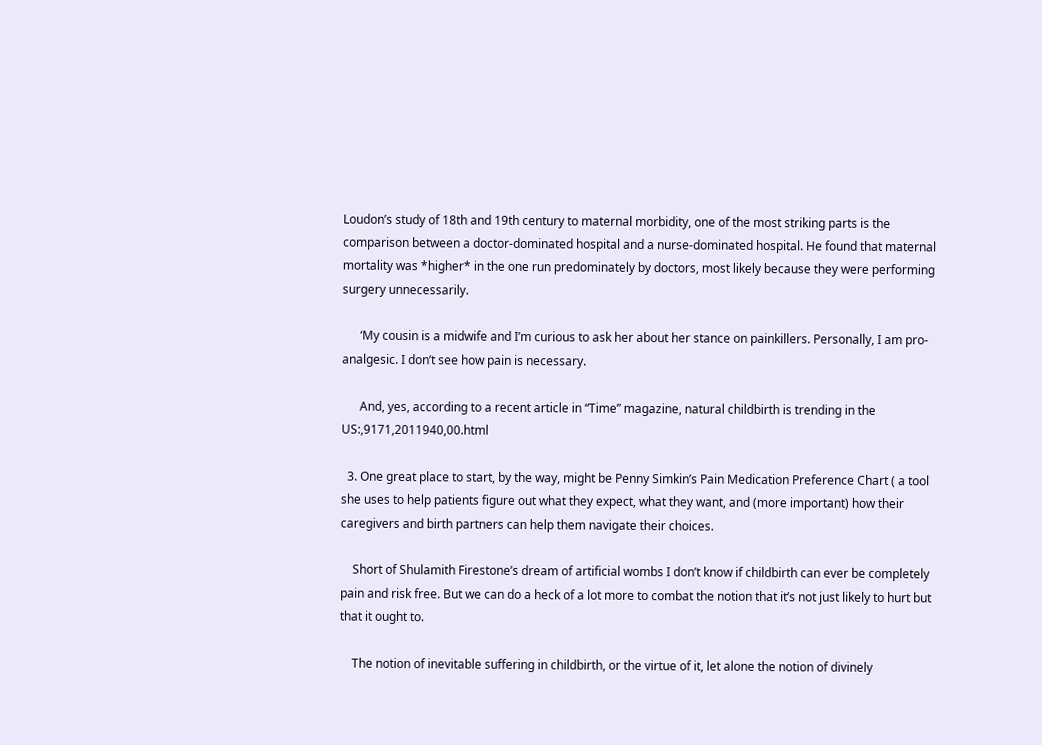Loudon’s study of 18th and 19th century to maternal morbidity, one of the most striking parts is the comparison between a doctor-dominated hospital and a nurse-dominated hospital. He found that maternal mortality was *higher* in the one run predominately by doctors, most likely because they were performing surgery unnecessarily.

      ‘My cousin is a midwife and I’m curious to ask her about her stance on painkillers. Personally, I am pro-analgesic. I don’t see how pain is necessary.

      And, yes, according to a recent article in “Time” magazine, natural childbirth is trending in the US:,9171,2011940,00.html

  3. One great place to start, by the way, might be Penny Simkin’s Pain Medication Preference Chart ( a tool she uses to help patients figure out what they expect, what they want, and (more important) how their caregivers and birth partners can help them navigate their choices.

    Short of Shulamith Firestone’s dream of artificial wombs I don’t know if childbirth can ever be completely pain and risk free. But we can do a heck of a lot more to combat the notion that it’s not just likely to hurt but that it ought to.

    The notion of inevitable suffering in childbirth, or the virtue of it, let alone the notion of divinely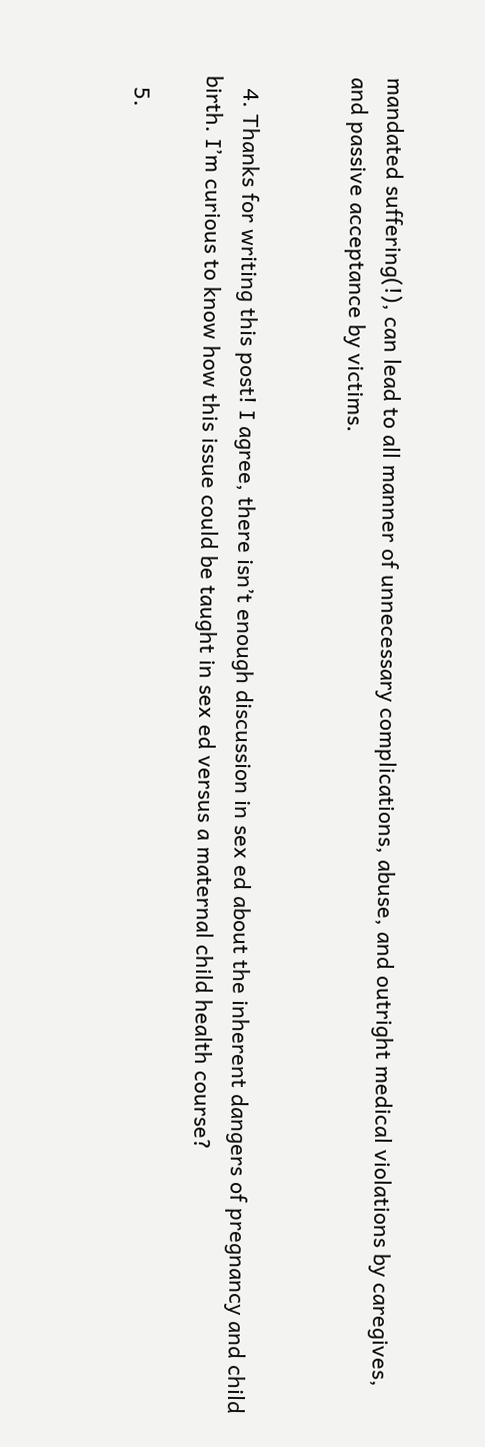mandated suffering(!), can lead to all manner of unnecessary complications, abuse, and outright medical violations by caregives, and passive acceptance by victims.


  4. Thanks for writing this post! I agree, there isn’t enough discussion in sex ed about the inherent dangers of pregnancy and child birth. I’m curious to know how this issue could be taught in sex ed versus a maternal child health course?

  5.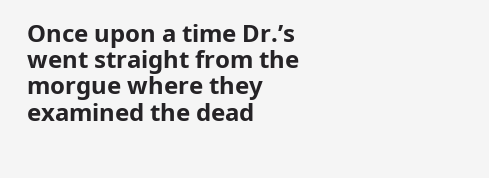Once upon a time Dr.’s went straight from the morgue where they examined the dead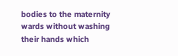bodies to the maternity wards without washing their hands which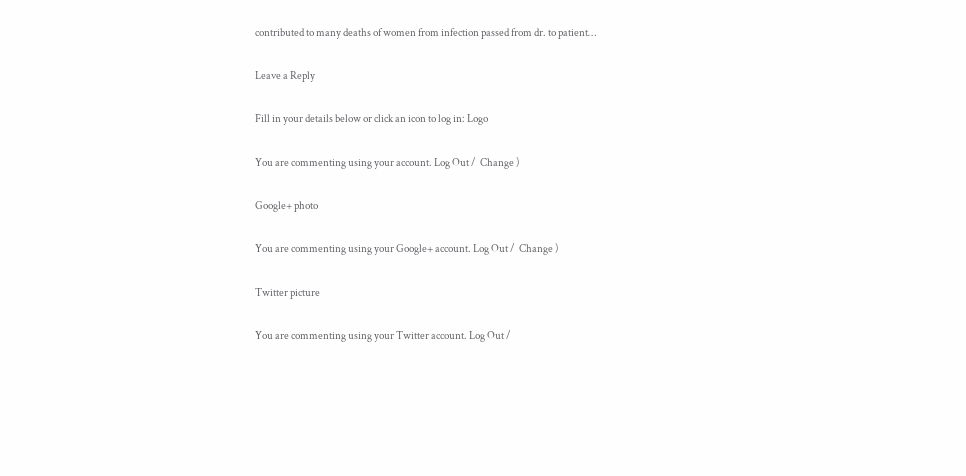contributed to many deaths of women from infection passed from dr. to patient…

Leave a Reply

Fill in your details below or click an icon to log in: Logo

You are commenting using your account. Log Out /  Change )

Google+ photo

You are commenting using your Google+ account. Log Out /  Change )

Twitter picture

You are commenting using your Twitter account. Log Out /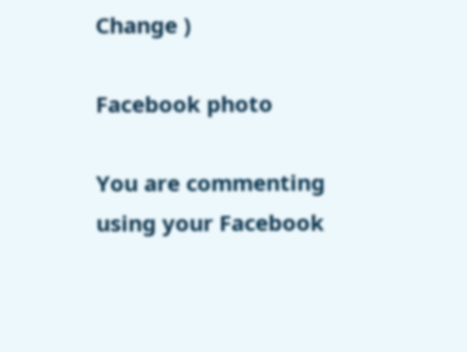Change )

Facebook photo

You are commenting using your Facebook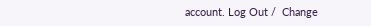account. Log Out /  Change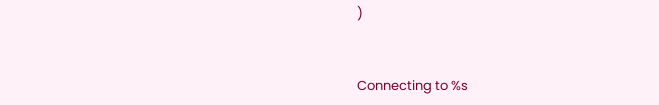)


Connecting to %s